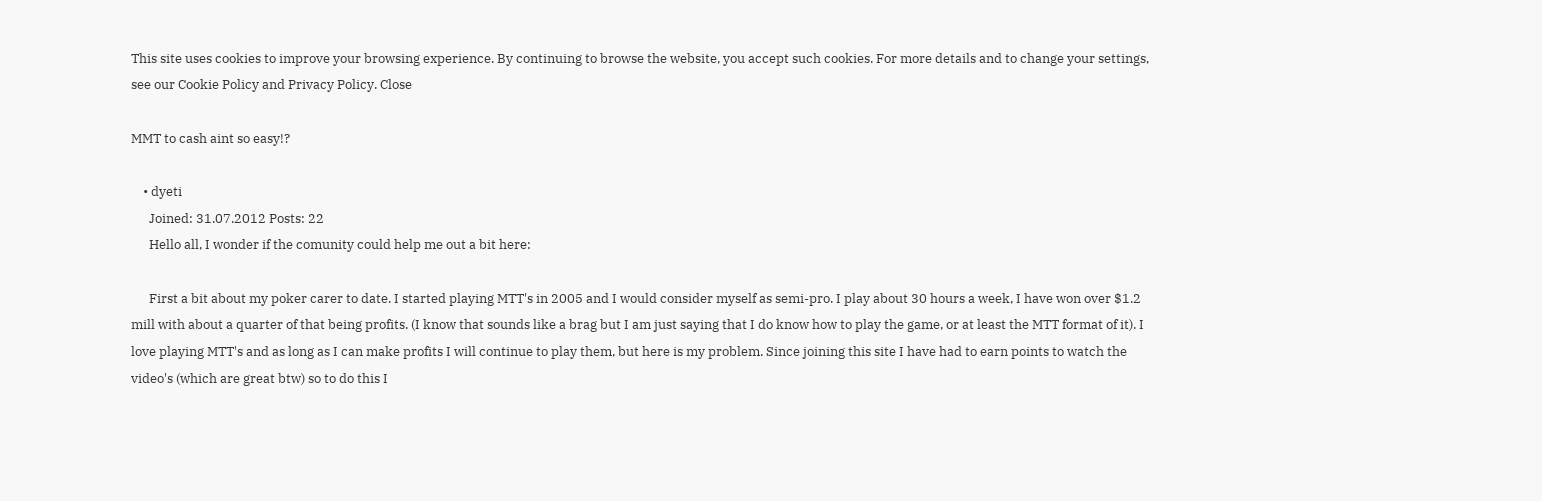This site uses cookies to improve your browsing experience. By continuing to browse the website, you accept such cookies. For more details and to change your settings, see our Cookie Policy and Privacy Policy. Close

MMT to cash aint so easy!?

    • dyeti
      Joined: 31.07.2012 Posts: 22
      Hello all, I wonder if the comunity could help me out a bit here:

      First a bit about my poker carer to date. I started playing MTT's in 2005 and I would consider myself as semi-pro. I play about 30 hours a week, I have won over $1.2 mill with about a quarter of that being profits. (I know that sounds like a brag but I am just saying that I do know how to play the game, or at least the MTT format of it). I love playing MTT's and as long as I can make profits I will continue to play them, but here is my problem. Since joining this site I have had to earn points to watch the video's (which are great btw) so to do this I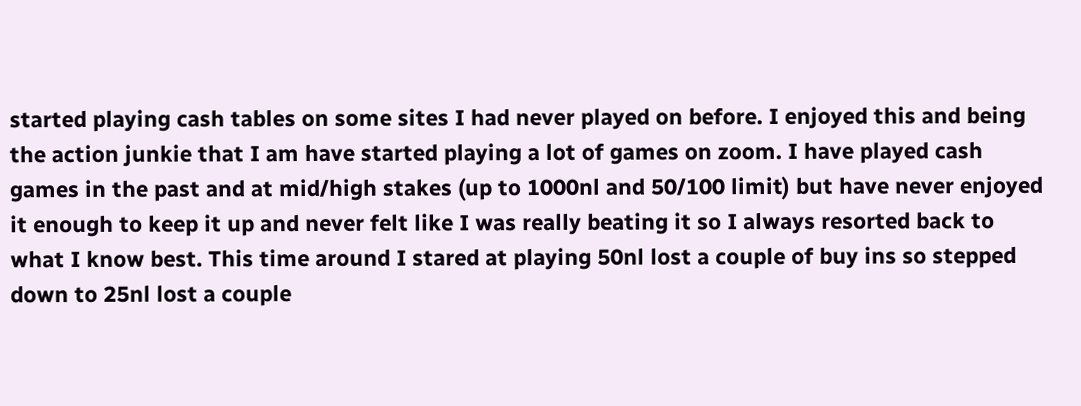started playing cash tables on some sites I had never played on before. I enjoyed this and being the action junkie that I am have started playing a lot of games on zoom. I have played cash games in the past and at mid/high stakes (up to 1000nl and 50/100 limit) but have never enjoyed it enough to keep it up and never felt like I was really beating it so I always resorted back to what I know best. This time around I stared at playing 50nl lost a couple of buy ins so stepped down to 25nl lost a couple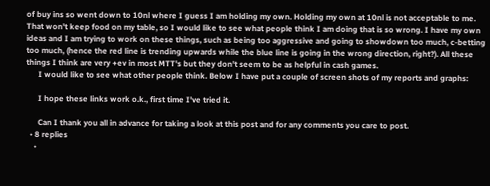of buy ins so went down to 10nl where I guess I am holding my own. Holding my own at 10nl is not acceptable to me. That won't keep food on my table, so I would like to see what people think I am doing that is so wrong. I have my own ideas and I am trying to work on these things, such as being too aggressive and going to showdown too much, c-betting too much, (hence the red line is trending upwards while the blue line is going in the wrong direction, right?). All these things I think are very +ev in most MTT's but they don't seem to be as helpful in cash games.
      I would like to see what other people think. Below I have put a couple of screen shots of my reports and graphs:

      I hope these links work o.k., first time I've tried it.

      Can I thank you all in advance for taking a look at this post and for any comments you care to post.
  • 8 replies
    •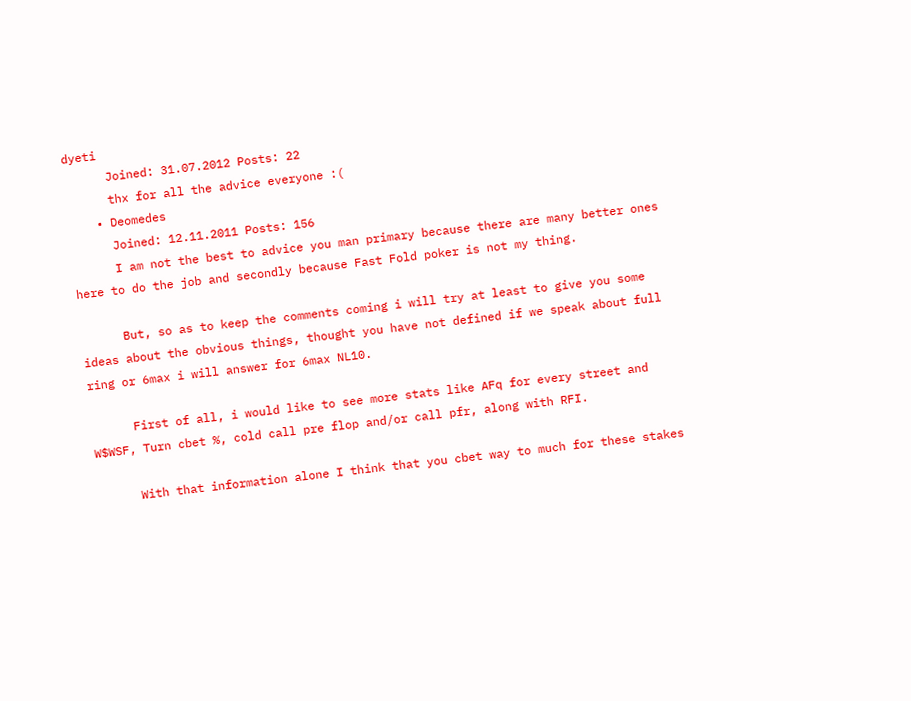dyeti
      Joined: 31.07.2012 Posts: 22
      thx for all the advice everyone :(
    • Deomedes
      Joined: 12.11.2011 Posts: 156
      I am not the best to advice you man primary because there are many better ones here to do the job and secondly because Fast Fold poker is not my thing.

      But, so as to keep the comments coming i will try at least to give you some ideas about the obvious things, thought you have not defined if we speak about full ring or 6max i will answer for 6max NL10.

      First of all, i would like to see more stats like AFq for every street and W$WSF, Turn cbet %, cold call pre flop and/or call pfr, along with RFI.

      With that information alone I think that you cbet way to much for these stakes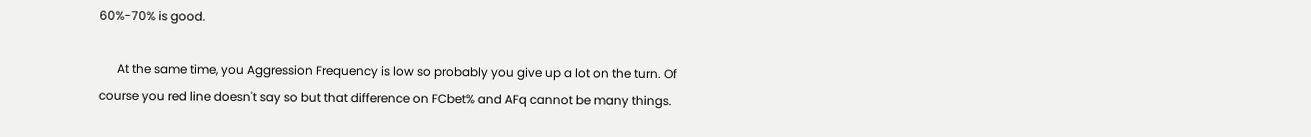60%-70% is good.

      At the same time, you Aggression Frequency is low so probably you give up a lot on the turn. Of course you red line doesn't say so but that difference on FCbet% and AFq cannot be many things.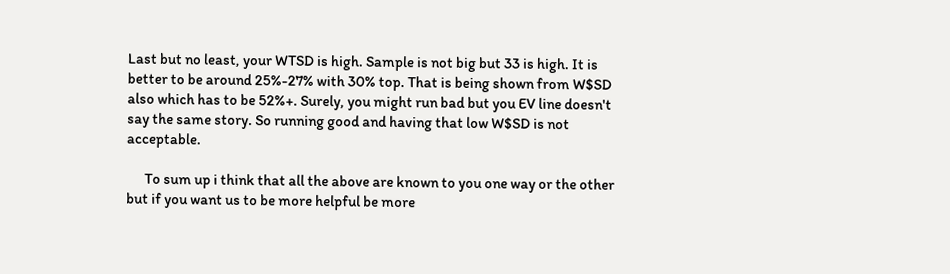Last but no least, your WTSD is high. Sample is not big but 33 is high. It is better to be around 25%-27% with 30% top. That is being shown from W$SD also which has to be 52%+. Surely, you might run bad but you EV line doesn't say the same story. So running good and having that low W$SD is not acceptable.

      To sum up i think that all the above are known to you one way or the other but if you want us to be more helpful be more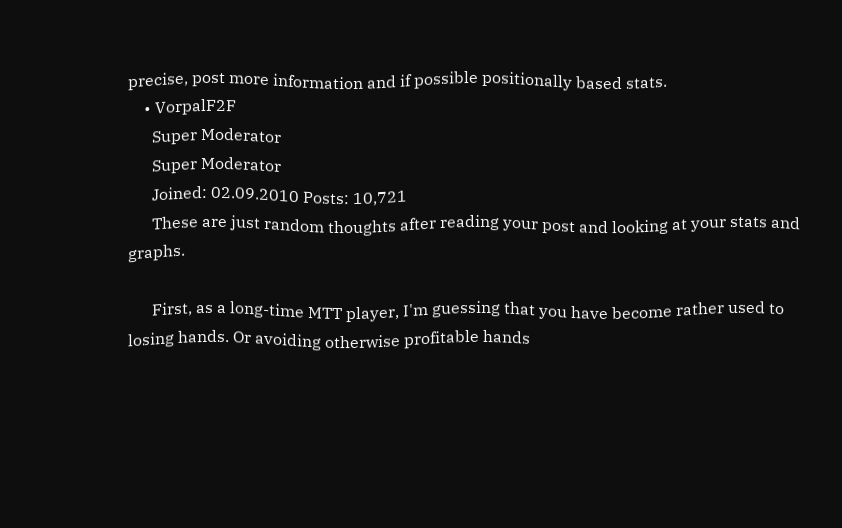precise, post more information and if possible positionally based stats.
    • VorpalF2F
      Super Moderator
      Super Moderator
      Joined: 02.09.2010 Posts: 10,721
      These are just random thoughts after reading your post and looking at your stats and graphs.

      First, as a long-time MTT player, I'm guessing that you have become rather used to losing hands. Or avoiding otherwise profitable hands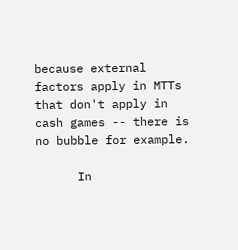because external factors apply in MTTs that don't apply in cash games -- there is no bubble for example.

      In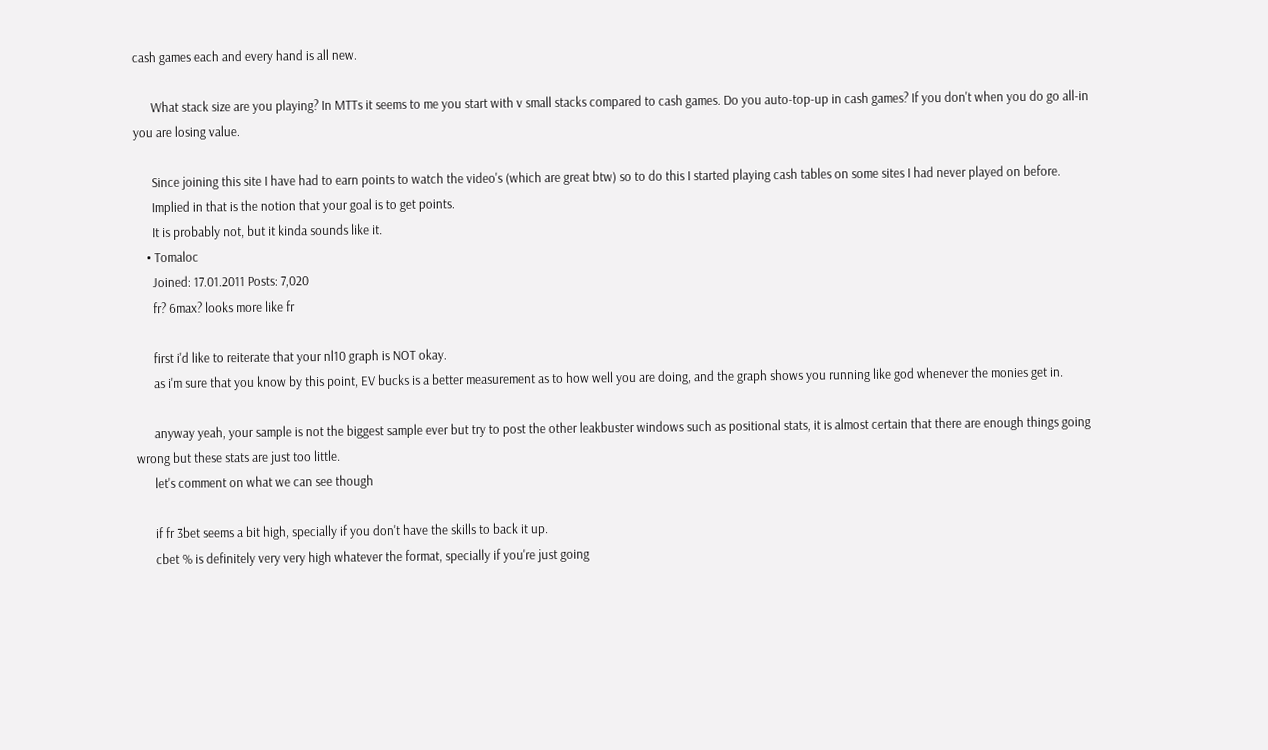cash games each and every hand is all new.

      What stack size are you playing? In MTTs it seems to me you start with v small stacks compared to cash games. Do you auto-top-up in cash games? If you don't when you do go all-in you are losing value.

      Since joining this site I have had to earn points to watch the video's (which are great btw) so to do this I started playing cash tables on some sites I had never played on before.
      Implied in that is the notion that your goal is to get points.
      It is probably not, but it kinda sounds like it.
    • Tomaloc
      Joined: 17.01.2011 Posts: 7,020
      fr? 6max? looks more like fr

      first i'd like to reiterate that your nl10 graph is NOT okay.
      as i'm sure that you know by this point, EV bucks is a better measurement as to how well you are doing, and the graph shows you running like god whenever the monies get in.

      anyway yeah, your sample is not the biggest sample ever but try to post the other leakbuster windows such as positional stats, it is almost certain that there are enough things going wrong but these stats are just too little.
      let's comment on what we can see though

      if fr 3bet seems a bit high, specially if you don't have the skills to back it up.
      cbet % is definitely very very high whatever the format, specially if you're just going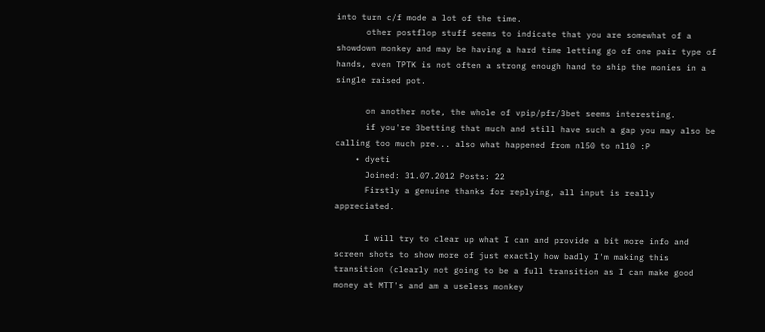into turn c/f mode a lot of the time.
      other postflop stuff seems to indicate that you are somewhat of a showdown monkey and may be having a hard time letting go of one pair type of hands, even TPTK is not often a strong enough hand to ship the monies in a single raised pot.

      on another note, the whole of vpip/pfr/3bet seems interesting.
      if you're 3betting that much and still have such a gap you may also be calling too much pre... also what happened from nl50 to nl10 :P
    • dyeti
      Joined: 31.07.2012 Posts: 22
      Firstly a genuine thanks for replying, all input is really appreciated.

      I will try to clear up what I can and provide a bit more info and screen shots to show more of just exactly how badly I'm making this transition (clearly not going to be a full transition as I can make good money at MTT's and am a useless monkey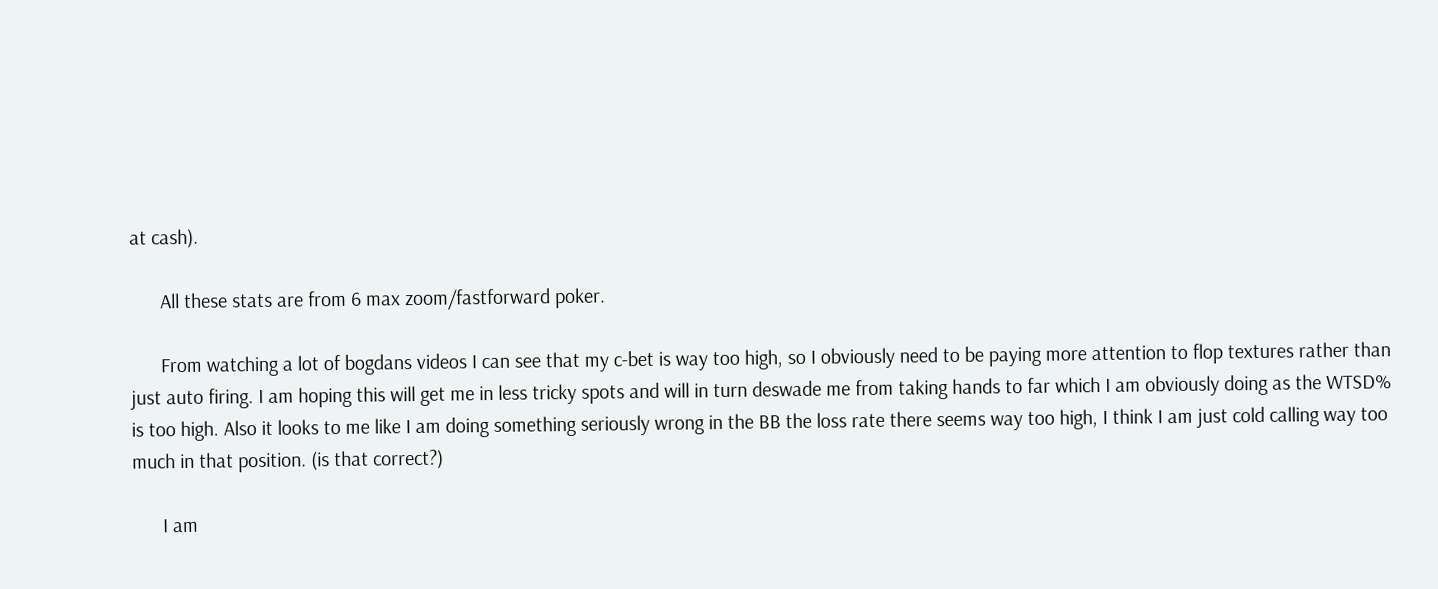at cash).

      All these stats are from 6 max zoom/fastforward poker.

      From watching a lot of bogdans videos I can see that my c-bet is way too high, so I obviously need to be paying more attention to flop textures rather than just auto firing. I am hoping this will get me in less tricky spots and will in turn deswade me from taking hands to far which I am obviously doing as the WTSD% is too high. Also it looks to me like I am doing something seriously wrong in the BB the loss rate there seems way too high, I think I am just cold calling way too much in that position. (is that correct?)

      I am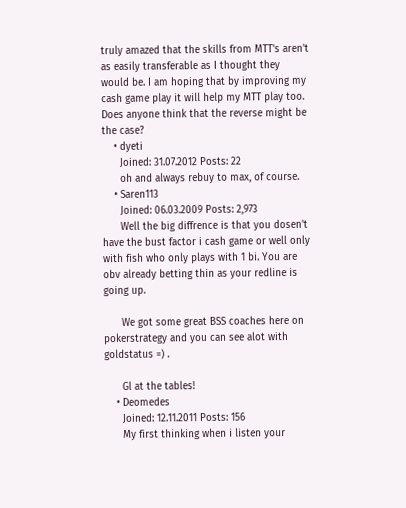truly amazed that the skills from MTT's aren't as easily transferable as I thought they would be. I am hoping that by improving my cash game play it will help my MTT play too. Does anyone think that the reverse might be the case?
    • dyeti
      Joined: 31.07.2012 Posts: 22
      oh and always rebuy to max, of course.
    • Saren113
      Joined: 06.03.2009 Posts: 2,973
      Well the big diffrence is that you dosen't have the bust factor i cash game or well only with fish who only plays with 1 bi. You are obv already betting thin as your redline is going up.

      We got some great BSS coaches here on pokerstrategy and you can see alot with goldstatus =) .

      Gl at the tables!
    • Deomedes
      Joined: 12.11.2011 Posts: 156
      My first thinking when i listen your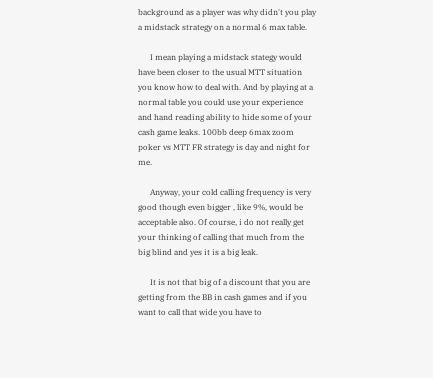background as a player was why didn't you play a midstack strategy on a normal 6 max table.

      I mean playing a midstack stategy would have been closer to the usual MTT situation you know how to deal with. And by playing at a normal table you could use your experience and hand reading ability to hide some of your cash game leaks. 100bb deep 6max zoom poker vs MTT FR strategy is day and night for me.

      Anyway, your cold calling frequency is very good though even bigger , like 9%, would be acceptable also. Of course, i do not really get your thinking of calling that much from the big blind and yes it is a big leak.

      It is not that big of a discount that you are getting from the BB in cash games and if you want to call that wide you have to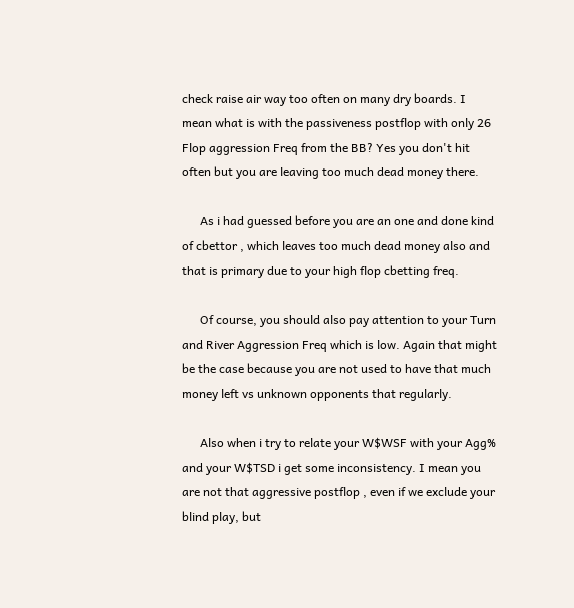check raise air way too often on many dry boards. I mean what is with the passiveness postflop with only 26 Flop aggression Freq from the BB? Yes you don't hit often but you are leaving too much dead money there.

      As i had guessed before you are an one and done kind of cbettor , which leaves too much dead money also and that is primary due to your high flop cbetting freq.

      Of course, you should also pay attention to your Turn and River Aggression Freq which is low. Again that might be the case because you are not used to have that much money left vs unknown opponents that regularly.

      Also when i try to relate your W$WSF with your Agg% and your W$TSD i get some inconsistency. I mean you are not that aggressive postflop , even if we exclude your blind play, but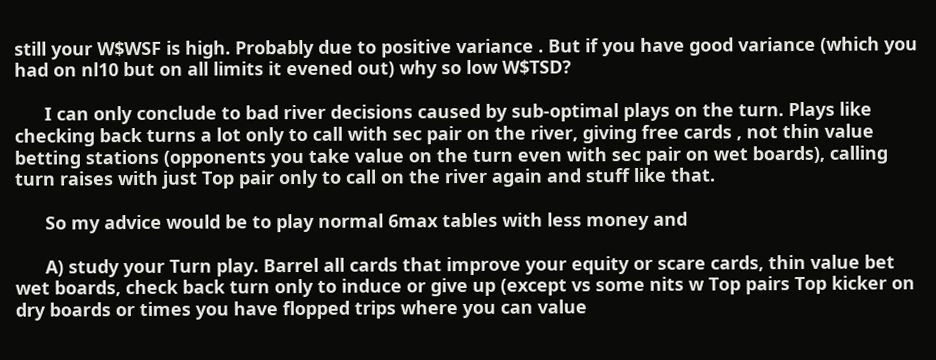still your W$WSF is high. Probably due to positive variance . But if you have good variance (which you had on nl10 but on all limits it evened out) why so low W$TSD?

      I can only conclude to bad river decisions caused by sub-optimal plays on the turn. Plays like checking back turns a lot only to call with sec pair on the river, giving free cards , not thin value betting stations (opponents you take value on the turn even with sec pair on wet boards), calling turn raises with just Top pair only to call on the river again and stuff like that.

      So my advice would be to play normal 6max tables with less money and

      A) study your Turn play. Barrel all cards that improve your equity or scare cards, thin value bet wet boards, check back turn only to induce or give up (except vs some nits w Top pairs Top kicker on dry boards or times you have flopped trips where you can value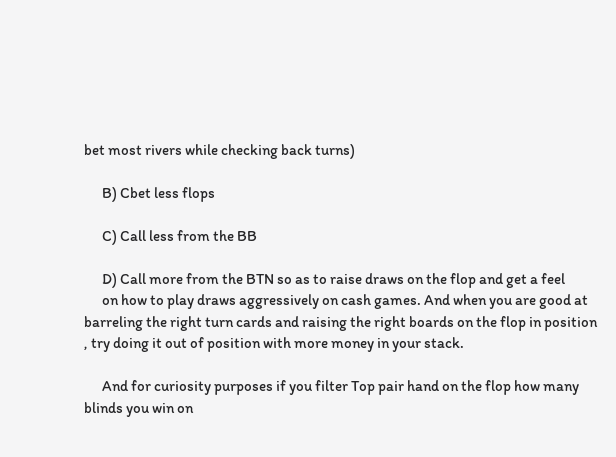bet most rivers while checking back turns)

      B) Cbet less flops

      C) Call less from the BB

      D) Call more from the BTN so as to raise draws on the flop and get a feel
      on how to play draws aggressively on cash games. And when you are good at barreling the right turn cards and raising the right boards on the flop in position , try doing it out of position with more money in your stack.

      And for curiosity purposes if you filter Top pair hand on the flop how many blinds you win on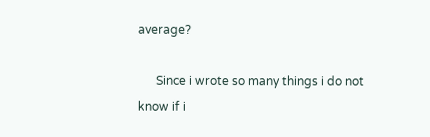average?

      Since i wrote so many things i do not know if i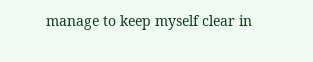manage to keep myself clear in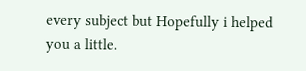every subject but Hopefully i helped you a little.